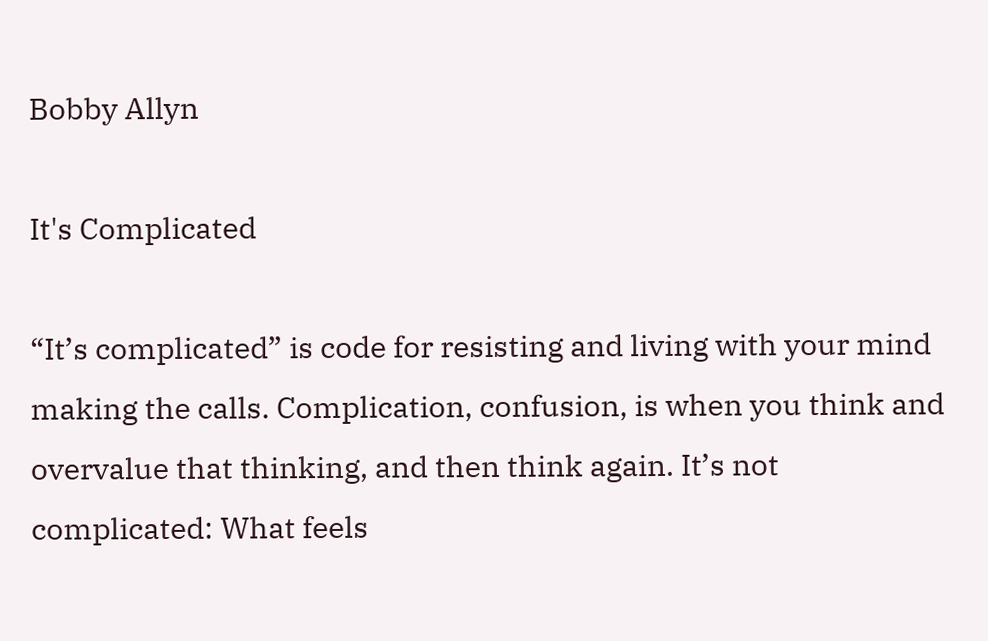Bobby Allyn

It's Complicated

“It’s complicated” is code for resisting and living with your mind making the calls. Complication, confusion, is when you think and overvalue that thinking, and then think again. It’s not complicated: What feels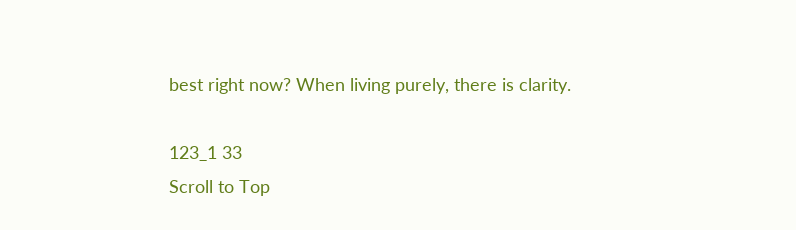best right now? When living purely, there is clarity.

123_1 33
Scroll to Top